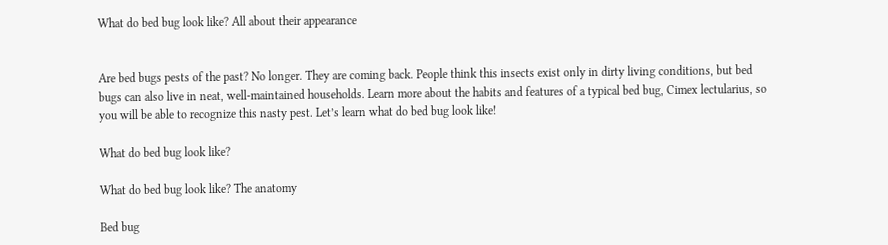What do bed bug look like? All about their appearance


Are bed bugs pests of the past? No longer. They are coming back. People think this insects exist only in dirty living conditions, but bed bugs can also live in neat, well-maintained households. Learn more about the habits and features of a typical bed bug, Cimex lectularius, so you will be able to recognize this nasty pest. Let’s learn what do bed bug look like!

What do bed bug look like?

What do bed bug look like? The anatomy

Bed bug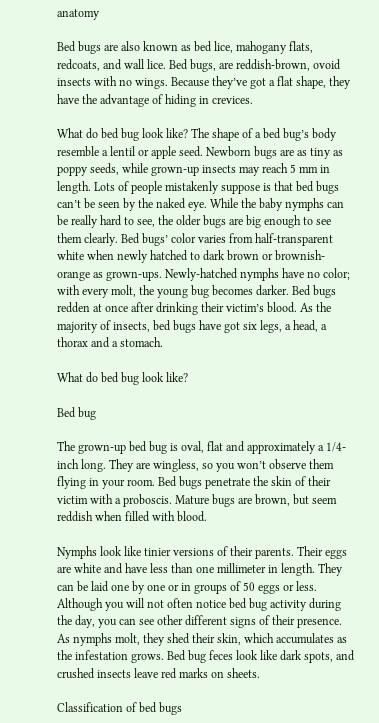anatomy

Bed bugs are also known as bed lice, mahogany flats, redcoats, and wall lice. Bed bugs, are reddish-brown, ovoid insects with no wings. Because they’ve got a flat shape, they have the advantage of hiding in crevices.

What do bed bug look like? The shape of a bed bug’s body resemble a lentil or apple seed. Newborn bugs are as tiny as poppy seeds, while grown-up insects may reach 5 mm in length. Lots of people mistakenly suppose is that bed bugs can’t be seen by the naked eye. While the baby nymphs can be really hard to see, the older bugs are big enough to see them clearly. Bed bugs’ color varies from half-transparent white when newly hatched to dark brown or brownish-orange as grown-ups. Newly-hatched nymphs have no color; with every molt, the young bug becomes darker. Bed bugs redden at once after drinking their victim’s blood. As the majority of insects, bed bugs have got six legs, a head, a thorax and a stomach.

What do bed bug look like?

Bed bug

The grown-up bed bug is oval, flat and approximately a 1/4-inch long. They are wingless, so you won’t observe them flying in your room. Bed bugs penetrate the skin of their victim with a proboscis. Mature bugs are brown, but seem reddish when filled with blood.

Nymphs look like tinier versions of their parents. Their eggs are white and have less than one millimeter in length. They can be laid one by one or in groups of 50 eggs or less.
Although you will not often notice bed bug activity during the day, you can see other different signs of their presence. As nymphs molt, they shed their skin, which accumulates as the infestation grows. Bed bug feces look like dark spots, and crushed insects leave red marks on sheets.

Classification of bed bugs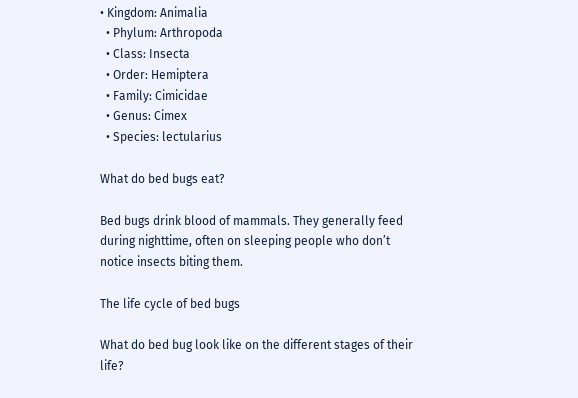• Kingdom: Animalia
  • Phylum: Arthropoda
  • Class: Insecta
  • Order: Hemiptera
  • Family: Cimicidae
  • Genus: Cimex
  • Species: lectularius

What do bed bugs eat?

Bed bugs drink blood of mammals. They generally feed during nighttime, often on sleeping people who don’t notice insects biting them.

The life cycle of bed bugs

What do bed bug look like on the different stages of their life?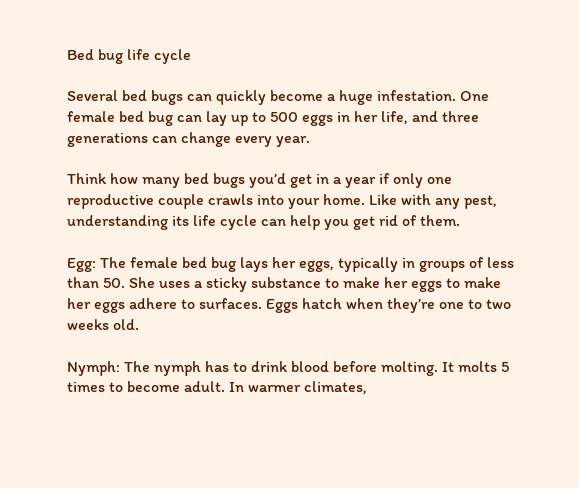Bed bug life cycle

Several bed bugs can quickly become a huge infestation. One female bed bug can lay up to 500 eggs in her life, and three generations can change every year.

Think how many bed bugs you’d get in a year if only one reproductive couple crawls into your home. Like with any pest, understanding its life cycle can help you get rid of them.

Egg: The female bed bug lays her eggs, typically in groups of less than 50. She uses a sticky substance to make her eggs to make her eggs adhere to surfaces. Eggs hatch when they’re one to two weeks old.

Nymph: The nymph has to drink blood before molting. It molts 5 times to become adult. In warmer climates,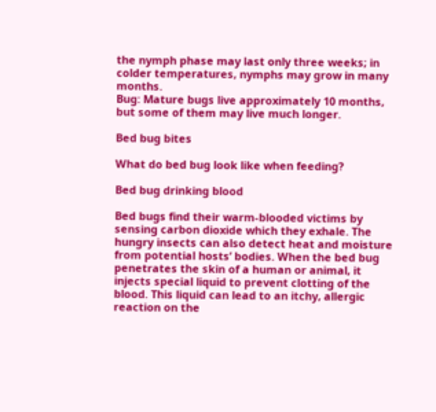the nymph phase may last only three weeks; in colder temperatures, nymphs may grow in many months.
Bug: Mature bugs live approximately 10 months, but some of them may live much longer.

Bed bug bites

What do bed bug look like when feeding?

Bed bug drinking blood

Bed bugs find their warm-blooded victims by sensing carbon dioxide which they exhale. The hungry insects can also detect heat and moisture from potential hosts’ bodies. When the bed bug penetrates the skin of a human or animal, it injects special liquid to prevent clotting of the blood. This liquid can lead to an itchy, allergic reaction on the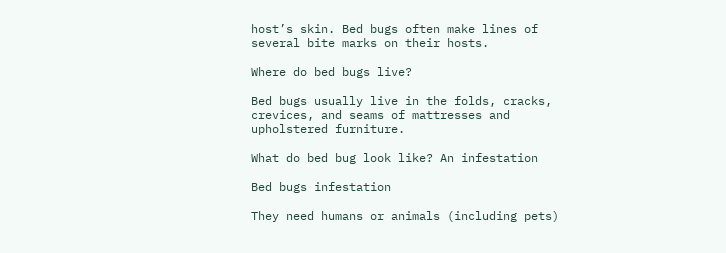host’s skin. Bed bugs often make lines of several bite marks on their hosts.

Where do bed bugs live?

Bed bugs usually live in the folds, cracks, crevices, and seams of mattresses and upholstered furniture.

What do bed bug look like? An infestation

Bed bugs infestation

They need humans or animals (including pets)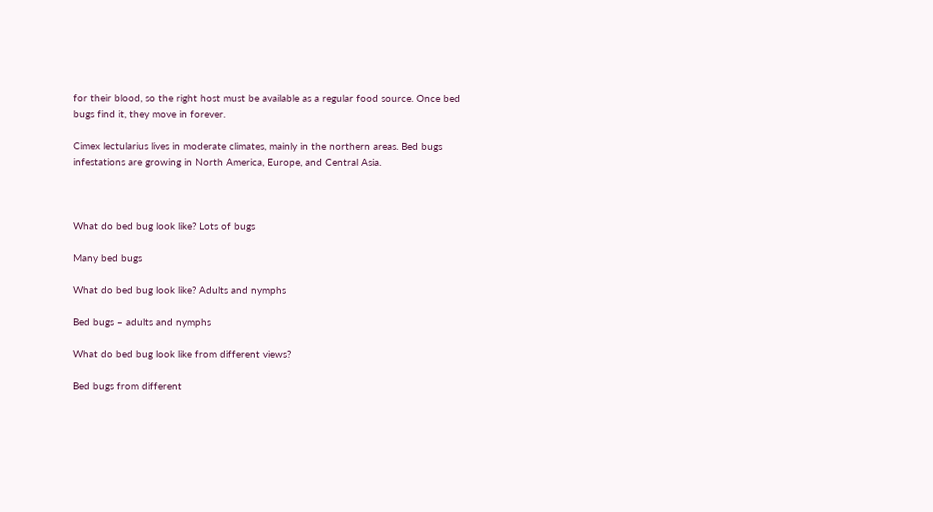for their blood, so the right host must be available as a regular food source. Once bed bugs find it, they move in forever.

Cimex lectularius lives in moderate climates, mainly in the northern areas. Bed bugs infestations are growing in North America, Europe, and Central Asia.



What do bed bug look like? Lots of bugs

Many bed bugs

What do bed bug look like? Adults and nymphs

Bed bugs – adults and nymphs

What do bed bug look like from different views?

Bed bugs from different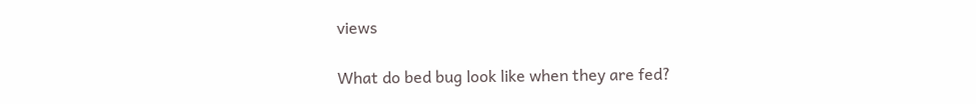views

What do bed bug look like when they are fed?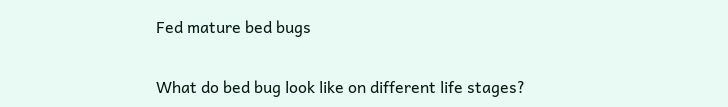Fed mature bed bugs

What do bed bug look like on different life stages?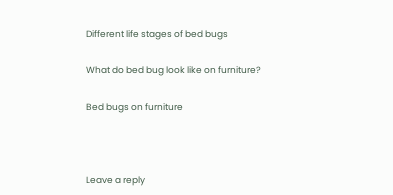Different life stages of bed bugs

What do bed bug look like on furniture?

Bed bugs on furniture



Leave a reply